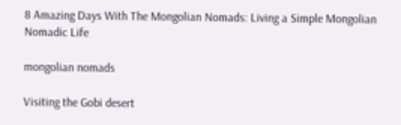8 Amazing Days With The Mongolian Nomads: Living a Simple Mongolian Nomadic Life

mongolian nomads

Visiting the Gobi desert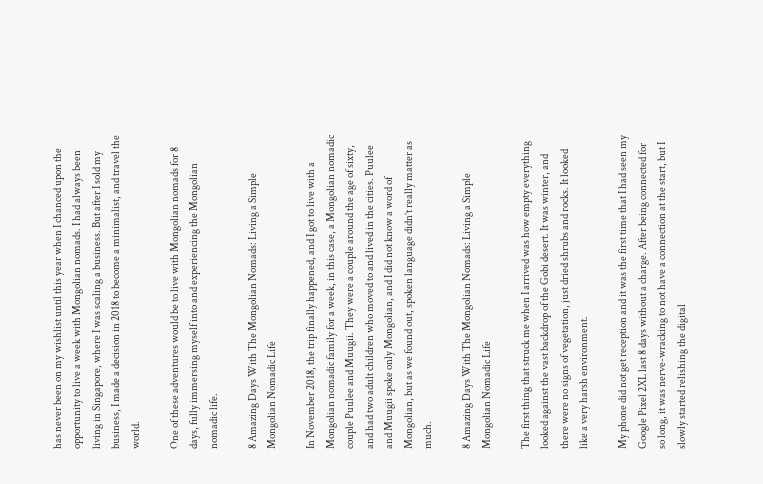has never been on my wishlist until this year when I chanced upon the opportunity to live a week with Mongolian nomads. I had always been living in Singapore, where I was scaling a business. But after I sold my business, I made a decision in 2018 to become a minimalist, and travel the world.

One of these adventures would be to live with Mongolian nomads for 8 days, fully immersing myself into and experiencing the Mongolian nomadic life.

8 Amazing Days With The Mongolian Nomads: Living a Simple Mongolian Nomadic Life

In November 2018, the trip finally happened, and I got to live with a Mongolian nomadic family for a week, in this case, a Mongolian nomadic couple Puulee and Muugii. They were a couple around the age of sixty, and had two adult children who moved to and lived in the cities. Puulee and Muugii spoke only Mongolian, and I did not know a word of Mongolian, but as we found out, spoken language didn’t really matter as much.

8 Amazing Days With The Mongolian Nomads: Living a Simple Mongolian Nomadic Life

The first thing that struck me when I arrived was how empty everything looked against the vast backdrop of the Gobi desert. It was winter, and there were no signs of vegetation, just dried shrubs and rocks. It looked like a very harsh environment.

My phone did not get reception and it was the first time that I had seen my Google Pixel 2XL last 8 days without a charge. After being connected for so long, it was nerve-wracking to not have a connection at the start, but I slowly started relishing the digital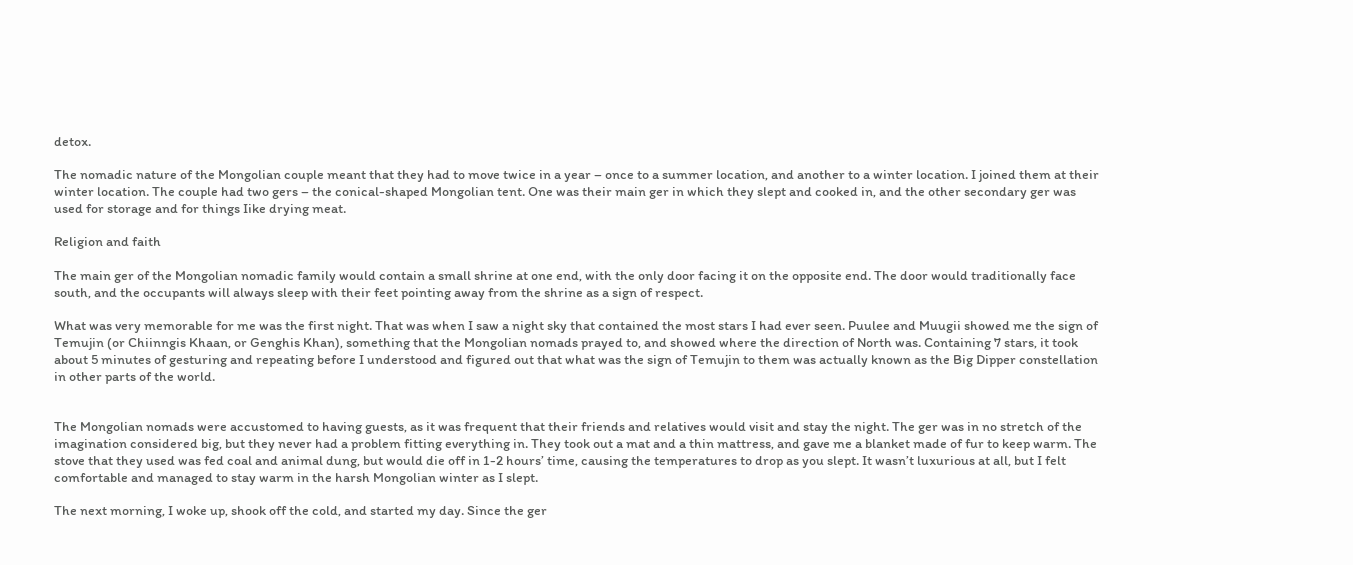detox.

The nomadic nature of the Mongolian couple meant that they had to move twice in a year – once to a summer location, and another to a winter location. I joined them at their winter location. The couple had two gers – the conical-shaped Mongolian tent. One was their main ger in which they slept and cooked in, and the other secondary ger was used for storage and for things Iike drying meat.

Religion and faith

The main ger of the Mongolian nomadic family would contain a small shrine at one end, with the only door facing it on the opposite end. The door would traditionally face south, and the occupants will always sleep with their feet pointing away from the shrine as a sign of respect.

What was very memorable for me was the first night. That was when I saw a night sky that contained the most stars I had ever seen. Puulee and Muugii showed me the sign of Temujin (or Chiinngis Khaan, or Genghis Khan), something that the Mongolian nomads prayed to, and showed where the direction of North was. Containing 7 stars, it took about 5 minutes of gesturing and repeating before I understood and figured out that what was the sign of Temujin to them was actually known as the Big Dipper constellation in other parts of the world.


The Mongolian nomads were accustomed to having guests, as it was frequent that their friends and relatives would visit and stay the night. The ger was in no stretch of the imagination considered big, but they never had a problem fitting everything in. They took out a mat and a thin mattress, and gave me a blanket made of fur to keep warm. The stove that they used was fed coal and animal dung, but would die off in 1-2 hours’ time, causing the temperatures to drop as you slept. It wasn’t luxurious at all, but I felt comfortable and managed to stay warm in the harsh Mongolian winter as I slept.

The next morning, I woke up, shook off the cold, and started my day. Since the ger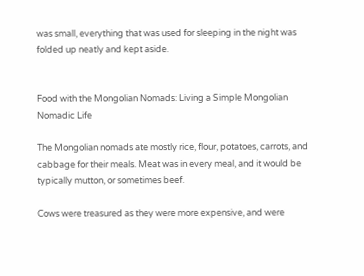was small, everything that was used for sleeping in the night was folded up neatly and kept aside.


Food with the Mongolian Nomads: Living a Simple Mongolian Nomadic Life

The Mongolian nomads ate mostly rice, flour, potatoes, carrots, and cabbage for their meals. Meat was in every meal, and it would be typically mutton, or sometimes beef.

Cows were treasured as they were more expensive, and were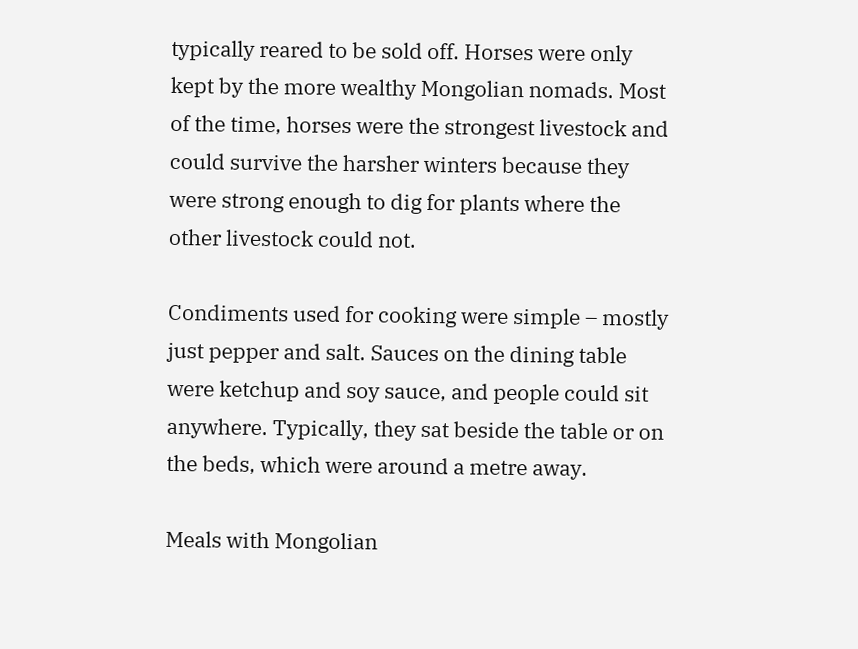typically reared to be sold off. Horses were only kept by the more wealthy Mongolian nomads. Most of the time, horses were the strongest livestock and could survive the harsher winters because they were strong enough to dig for plants where the other livestock could not.

Condiments used for cooking were simple – mostly just pepper and salt. Sauces on the dining table were ketchup and soy sauce, and people could sit anywhere. Typically, they sat beside the table or on the beds, which were around a metre away.

Meals with Mongolian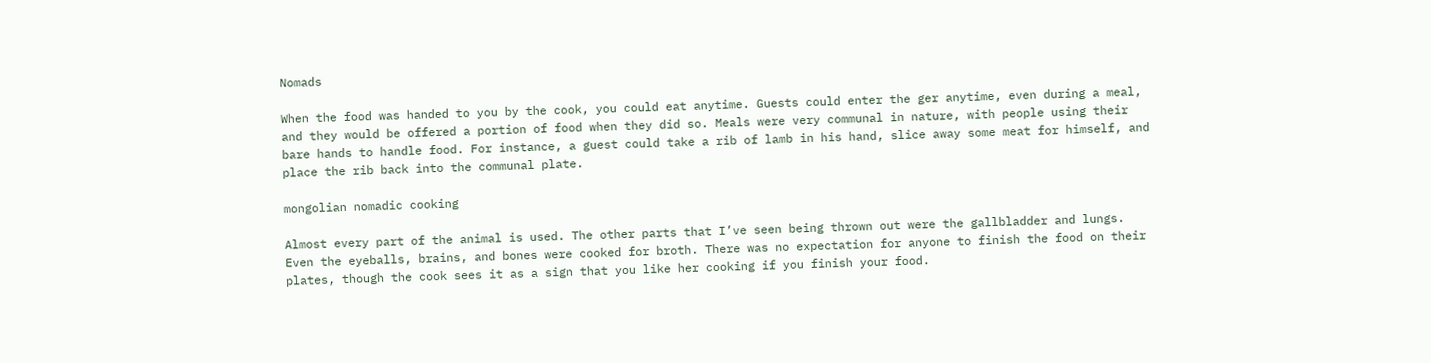Nomads

When the food was handed to you by the cook, you could eat anytime. Guests could enter the ger anytime, even during a meal, and they would be offered a portion of food when they did so. Meals were very communal in nature, with people using their bare hands to handle food. For instance, a guest could take a rib of lamb in his hand, slice away some meat for himself, and place the rib back into the communal plate.

mongolian nomadic cooking

Almost every part of the animal is used. The other parts that I’ve seen being thrown out were the gallbladder and lungs. Even the eyeballs, brains, and bones were cooked for broth. There was no expectation for anyone to finish the food on their plates, though the cook sees it as a sign that you like her cooking if you finish your food.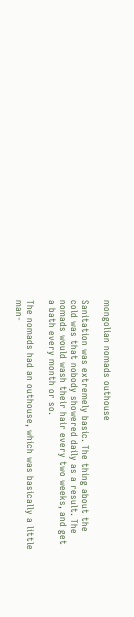mongolian nomads outhouse

Sanitation was extremely basic. The thing about the cold was that nobody showered daily as a result. The nomads would wash their hair every two weeks, and get a bath every month or so.

The nomads had an outhouse, which was basically a little man-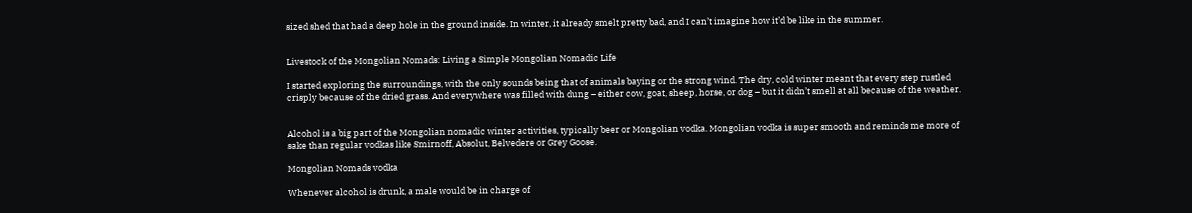sized shed that had a deep hole in the ground inside. In winter, it already smelt pretty bad, and I can’t imagine how it’d be like in the summer.


Livestock of the Mongolian Nomads: Living a Simple Mongolian Nomadic Life

I started exploring the surroundings, with the only sounds being that of animals baying or the strong wind. The dry, cold winter meant that every step rustled crisply because of the dried grass. And everywhere was filled with dung – either cow, goat, sheep, horse, or dog – but it didn’t smell at all because of the weather.


Alcohol is a big part of the Mongolian nomadic winter activities, typically beer or Mongolian vodka. Mongolian vodka is super smooth and reminds me more of sake than regular vodkas like Smirnoff, Absolut, Belvedere or Grey Goose.

Mongolian Nomads vodka

Whenever alcohol is drunk, a male would be in charge of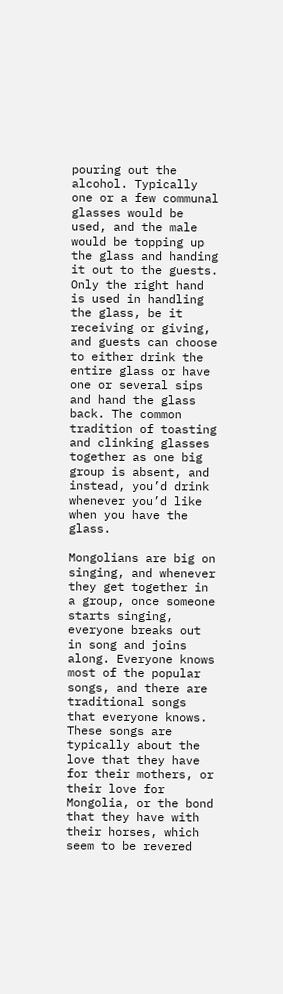pouring out the alcohol. Typically one or a few communal glasses would be used, and the male would be topping up the glass and handing it out to the guests. Only the right hand is used in handling the glass, be it receiving or giving, and guests can choose to either drink the entire glass or have one or several sips and hand the glass back. The common tradition of toasting and clinking glasses together as one big group is absent, and instead, you’d drink whenever you’d like when you have the glass.

Mongolians are big on singing, and whenever they get together in a group, once someone starts singing, everyone breaks out in song and joins along. Everyone knows most of the popular songs, and there are traditional songs that everyone knows. These songs are typically about the love that they have for their mothers, or their love for Mongolia, or the bond that they have with their horses, which seem to be revered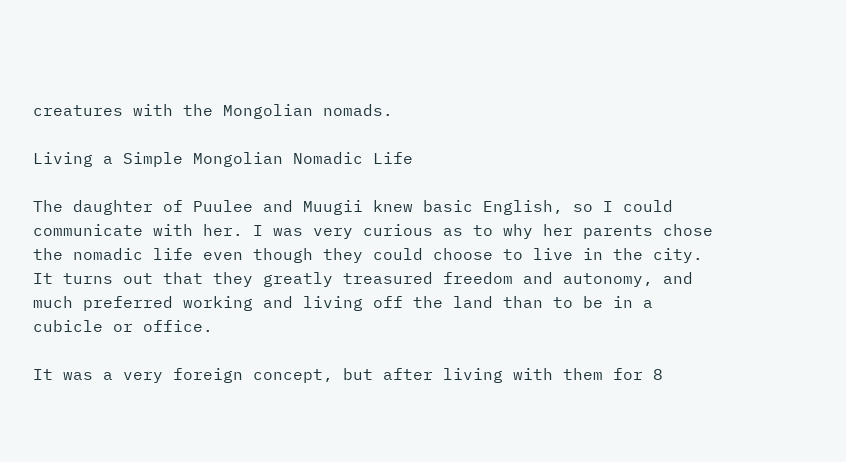creatures with the Mongolian nomads.

Living a Simple Mongolian Nomadic Life

The daughter of Puulee and Muugii knew basic English, so I could communicate with her. I was very curious as to why her parents chose the nomadic life even though they could choose to live in the city. It turns out that they greatly treasured freedom and autonomy, and much preferred working and living off the land than to be in a cubicle or office.

It was a very foreign concept, but after living with them for 8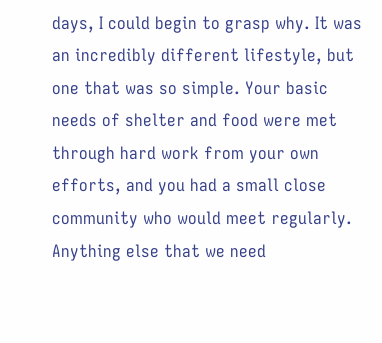days, I could begin to grasp why. It was an incredibly different lifestyle, but one that was so simple. Your basic needs of shelter and food were met through hard work from your own efforts, and you had a small close community who would meet regularly. Anything else that we need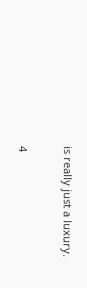is really just a luxury.

4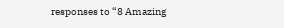responses to “8 Amazing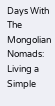Days With The Mongolian Nomads: Living a Simple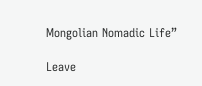Mongolian Nomadic Life”

Leave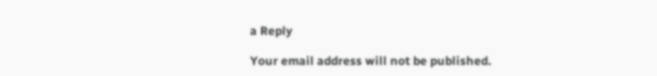a Reply

Your email address will not be published.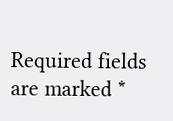Required fields are marked *